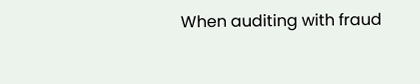When auditing with fraud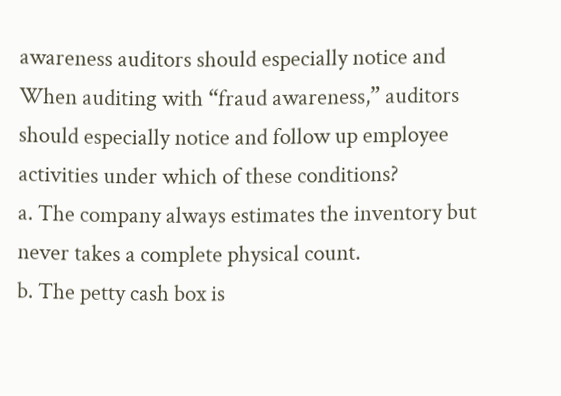awareness auditors should especially notice and
When auditing with “fraud awareness,” auditors should especially notice and follow up employee activities under which of these conditions?
a. The company always estimates the inventory but never takes a complete physical count.
b. The petty cash box is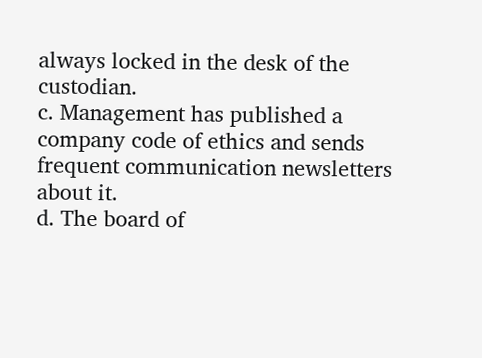always locked in the desk of the custodian.
c. Management has published a company code of ethics and sends frequent communication newsletters about it.
d. The board of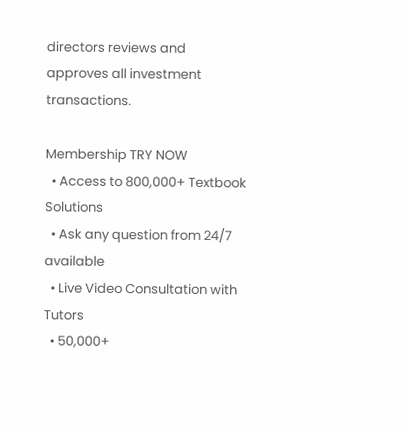directors reviews and approves all investment transactions.

Membership TRY NOW
  • Access to 800,000+ Textbook Solutions
  • Ask any question from 24/7 available
  • Live Video Consultation with Tutors
  • 50,000+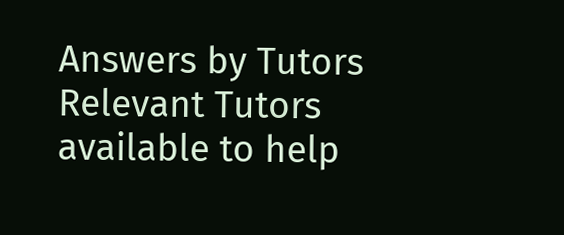Answers by Tutors
Relevant Tutors available to help